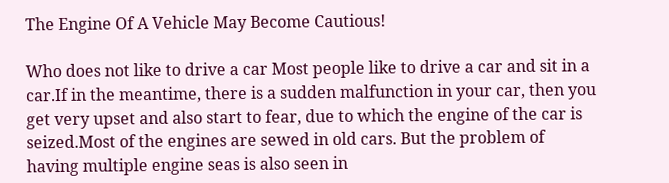The Engine Of A Vehicle May Become Cautious!

Who does not like to drive a car Most people like to drive a car and sit in a car.If in the meantime, there is a sudden malfunction in your car, then you get very upset and also start to fear, due to which the engine of the car is seized.Most of the engines are sewed in old cars. But the problem of having multiple engine seas is also seen in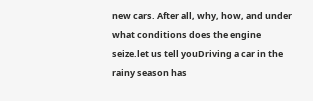new cars. After all, why, how, and under what conditions does the engine seize.let us tell youDriving a car in the rainy season has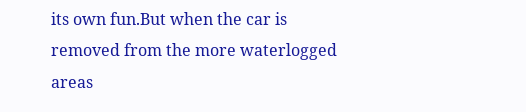its own fun.But when the car is removed from the more waterlogged areas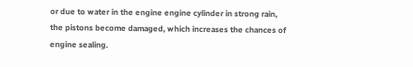or due to water in the engine engine cylinder in strong rain, the pistons become damaged, which increases the chances of engine sealing.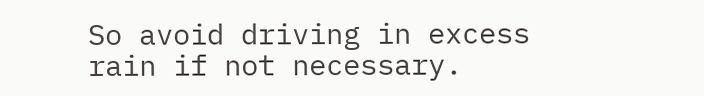So avoid driving in excess rain if not necessary.